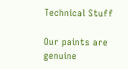Technical Stuff

Our paints are genuine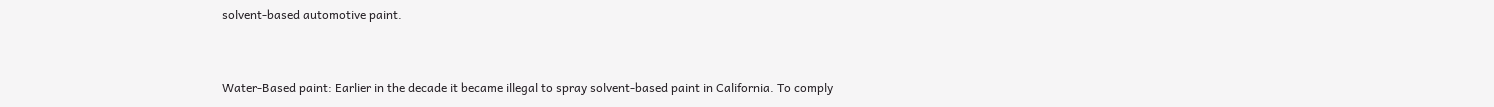solvent-based automotive paint.


Water-Based paint: Earlier in the decade it became illegal to spray solvent-based paint in California. To comply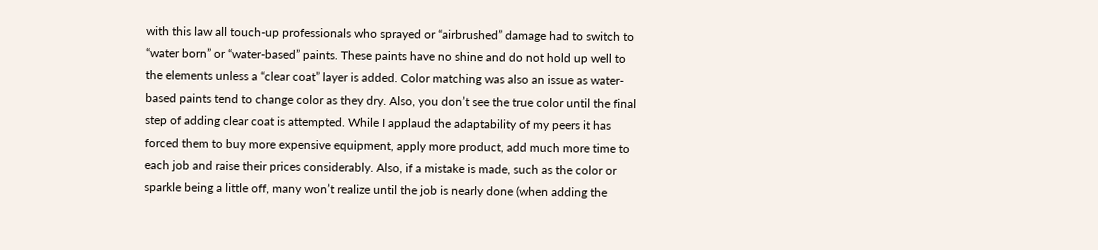with this law all touch-up professionals who sprayed or “airbrushed” damage had to switch to “water born” or “water-based” paints. These paints have no shine and do not hold up well to the elements unless a “clear coat” layer is added. Color matching was also an issue as water-based paints tend to change color as they dry. Also, you don’t see the true color until the final step of adding clear coat is attempted. While I applaud the adaptability of my peers it has forced them to buy more expensive equipment, apply more product, add much more time to each job and raise their prices considerably. Also, if a mistake is made, such as the color or sparkle being a little off, many won’t realize until the job is nearly done (when adding the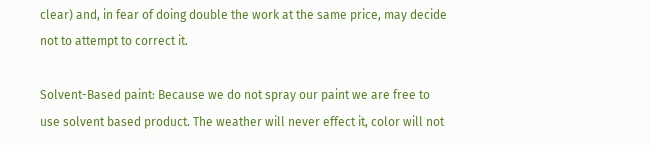clear) and, in fear of doing double the work at the same price, may decide not to attempt to correct it.

Solvent-Based paint: Because we do not spray our paint we are free to use solvent based product. The weather will never effect it, color will not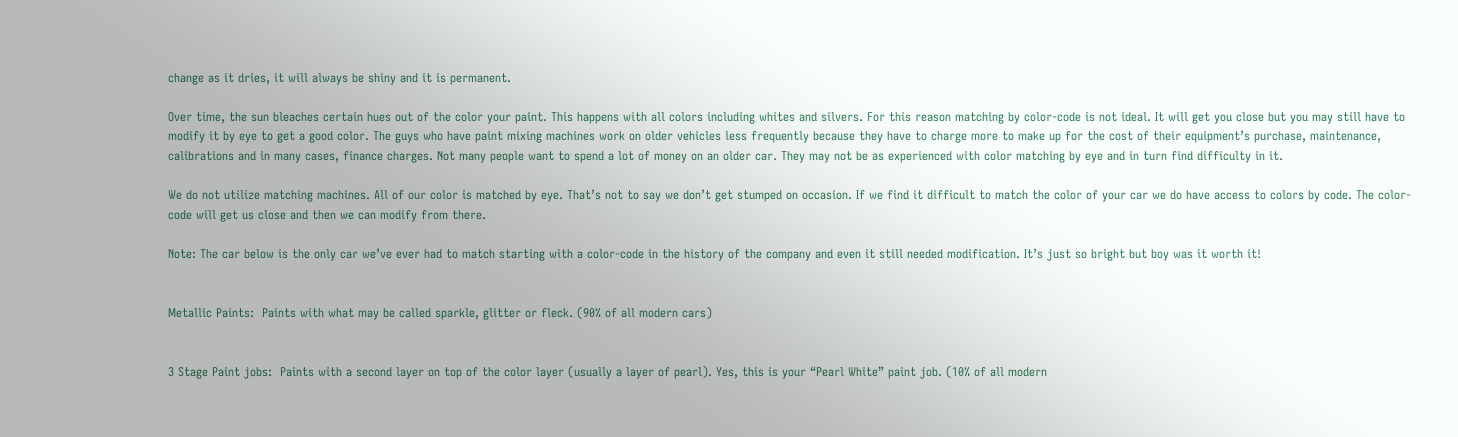change as it dries, it will always be shiny and it is permanent.

Over time, the sun bleaches certain hues out of the color your paint. This happens with all colors including whites and silvers. For this reason matching by color-code is not ideal. It will get you close but you may still have to modify it by eye to get a good color. The guys who have paint mixing machines work on older vehicles less frequently because they have to charge more to make up for the cost of their equipment’s purchase, maintenance, calibrations and in many cases, finance charges. Not many people want to spend a lot of money on an older car. They may not be as experienced with color matching by eye and in turn find difficulty in it.

We do not utilize matching machines. All of our color is matched by eye. That’s not to say we don’t get stumped on occasion. If we find it difficult to match the color of your car we do have access to colors by code. The color-code will get us close and then we can modify from there.

Note: The car below is the only car we’ve ever had to match starting with a color-code in the history of the company and even it still needed modification. It’s just so bright but boy was it worth it!


Metallic Paints:  Paints with what may be called sparkle, glitter or fleck. (90% of all modern cars)


3 Stage Paint jobs:  Paints with a second layer on top of the color layer (usually a layer of pearl). Yes, this is your “Pearl White” paint job. (10% of all modern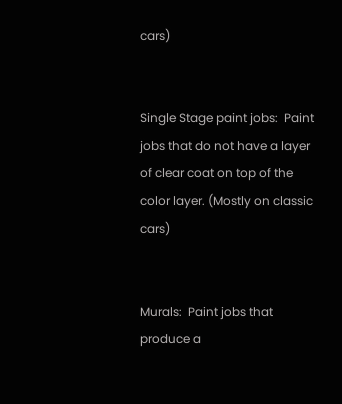cars)


Single Stage paint jobs:  Paint jobs that do not have a layer of clear coat on top of the color layer. (Mostly on classic cars)


Murals:  Paint jobs that produce a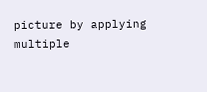picture by applying multiple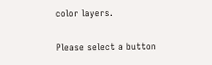color layers.

Please select a button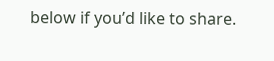below if you’d like to share.